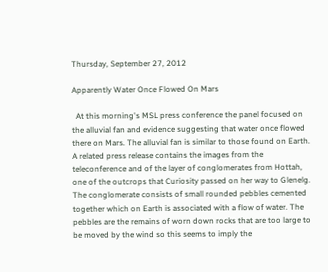Thursday, September 27, 2012

Apparently Water Once Flowed On Mars

  At this morning's MSL press conference the panel focused on the alluvial fan and evidence suggesting that water once flowed there on Mars. The alluvial fan is similar to those found on Earth. A related press release contains the images from the teleconference and of the layer of conglomerates from Hottah, one of the outcrops that Curiosity passed on her way to Glenelg. The conglomerate consists of small rounded pebbles cemented together which on Earth is associated with a flow of water. The pebbles are the remains of worn down rocks that are too large to be moved by the wind so this seems to imply the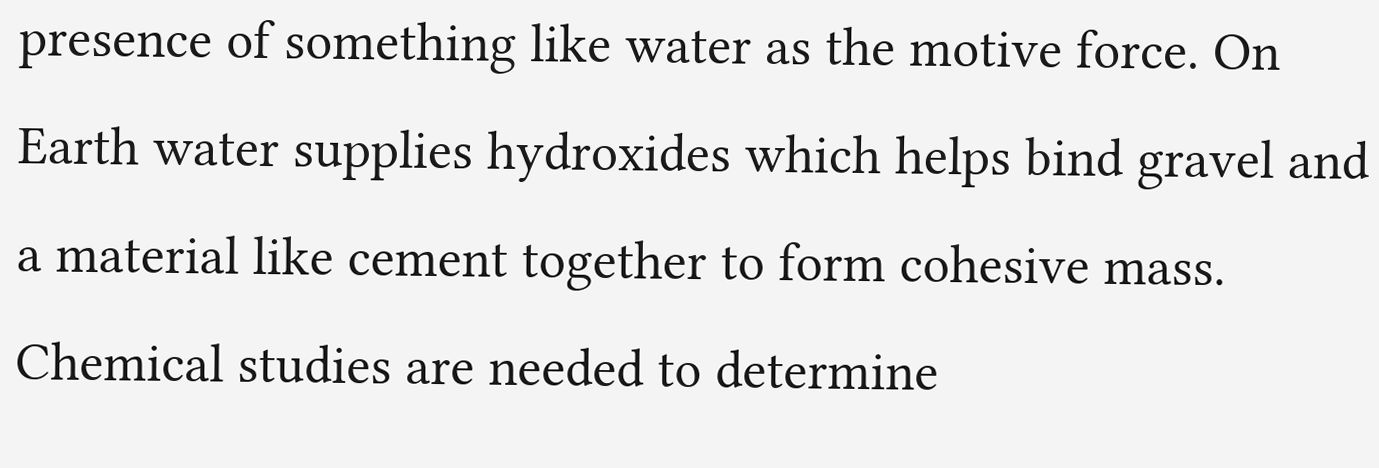presence of something like water as the motive force. On Earth water supplies hydroxides which helps bind gravel and a material like cement together to form cohesive mass. Chemical studies are needed to determine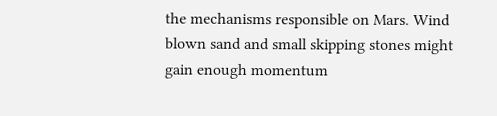the mechanisms responsible on Mars. Wind blown sand and small skipping stones might gain enough momentum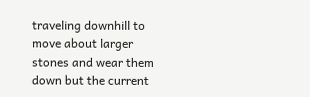traveling downhill to move about larger stones and wear them down but the current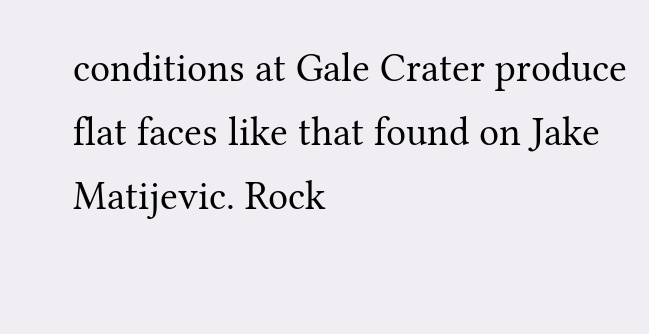conditions at Gale Crater produce flat faces like that found on Jake Matijevic. Rock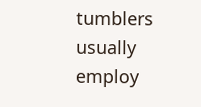tumblers usually employ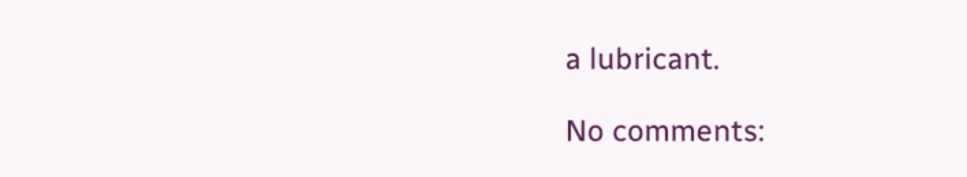a lubricant.

No comments: